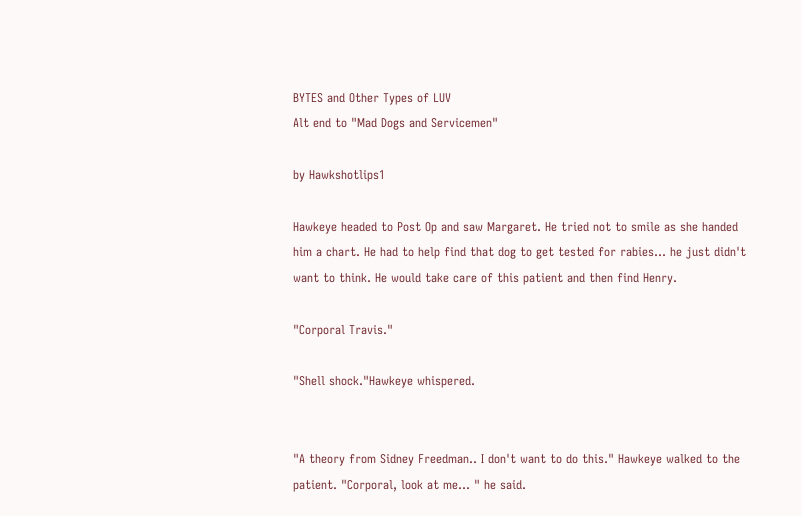BYTES and Other Types of LUV
Alt end to "Mad Dogs and Servicemen"

by Hawkshotlips1

Hawkeye headed to Post Op and saw Margaret. He tried not to smile as she handed him a chart. He had to help find that dog to get tested for rabies... he just didn't want to think. He would take care of this patient and then find Henry.

"Corporal Travis."

"Shell shock."Hawkeye whispered.


"A theory from Sidney Freedman.. I don't want to do this." Hawkeye walked to the patient. "Corporal, look at me... " he said.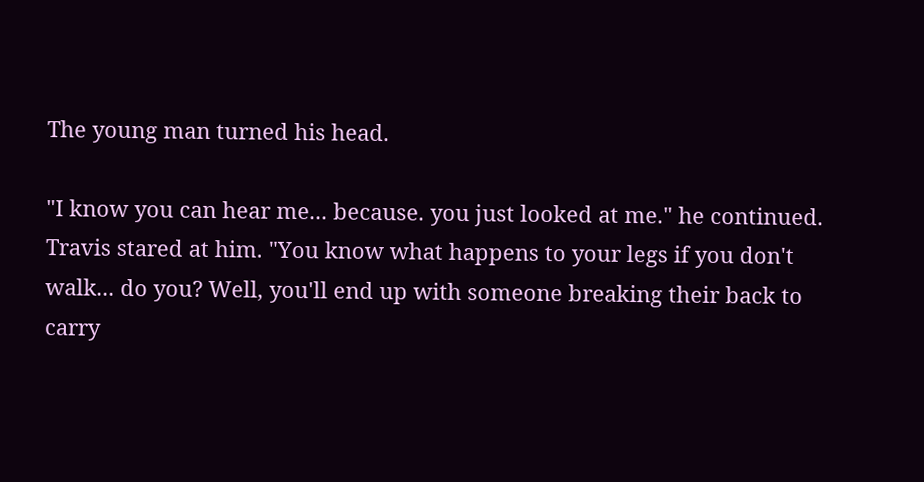The young man turned his head.

"I know you can hear me... because. you just looked at me." he continued. Travis stared at him. "You know what happens to your legs if you don't walk... do you? Well, you'll end up with someone breaking their back to carry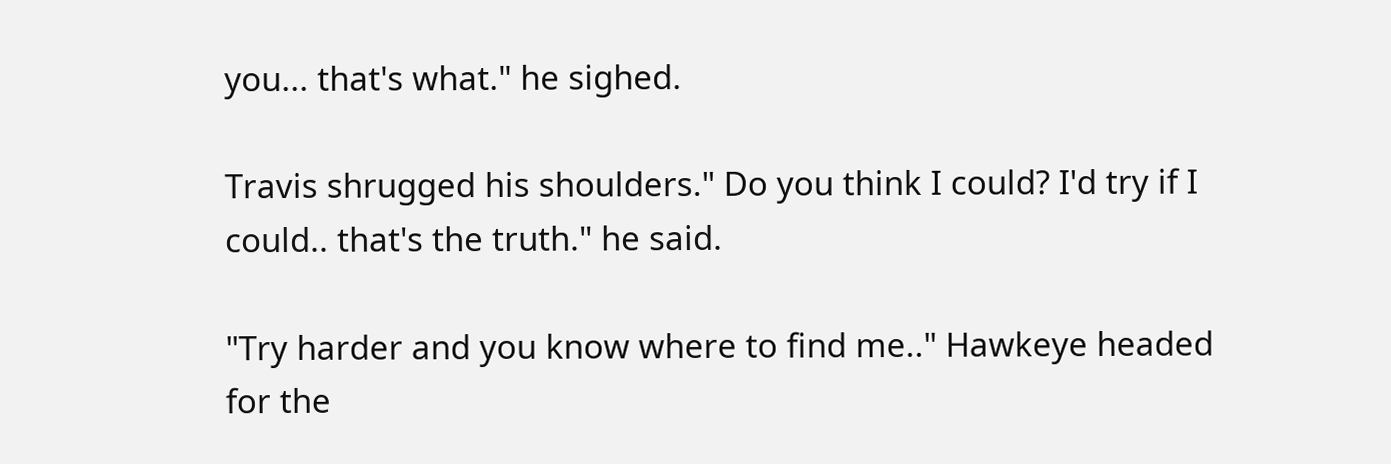you... that's what." he sighed.

Travis shrugged his shoulders." Do you think I could? I'd try if I could.. that's the truth." he said.

"Try harder and you know where to find me.." Hawkeye headed for the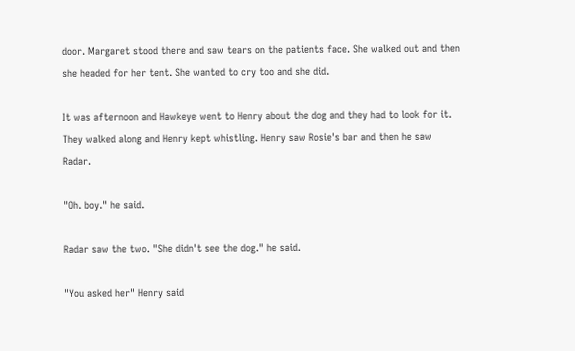door. Margaret stood there and saw tears on the patients face. She walked out and then she headed for her tent. She wanted to cry too and she did.

It was afternoon and Hawkeye went to Henry about the dog and they had to look for it. They walked along and Henry kept whistling. Henry saw Rosie's bar and then he saw Radar.

"Oh. boy." he said.

Radar saw the two. "She didn't see the dog." he said.

"You asked her" Henry said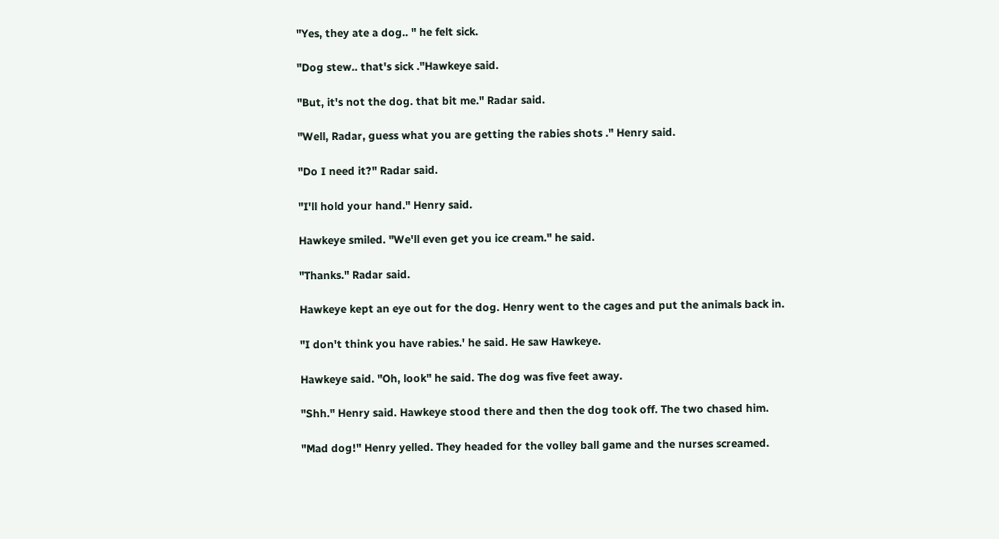"Yes, they ate a dog.. " he felt sick.

"Dog stew.. that's sick ."Hawkeye said.

"But, it's not the dog. that bit me." Radar said.

"Well, Radar, guess what you are getting the rabies shots ." Henry said.

"Do I need it?" Radar said.

"I'll hold your hand." Henry said.

Hawkeye smiled. "We'll even get you ice cream." he said.

"Thanks." Radar said.

Hawkeye kept an eye out for the dog. Henry went to the cages and put the animals back in.

"I don't think you have rabies.' he said. He saw Hawkeye.

Hawkeye said. "Oh, look" he said. The dog was five feet away.

"Shh." Henry said. Hawkeye stood there and then the dog took off. The two chased him.

"Mad dog!" Henry yelled. They headed for the volley ball game and the nurses screamed.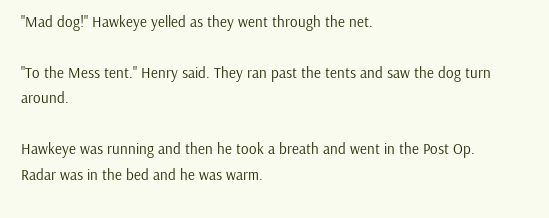"Mad dog!" Hawkeye yelled as they went through the net.

"To the Mess tent." Henry said. They ran past the tents and saw the dog turn around.

Hawkeye was running and then he took a breath and went in the Post Op. Radar was in the bed and he was warm.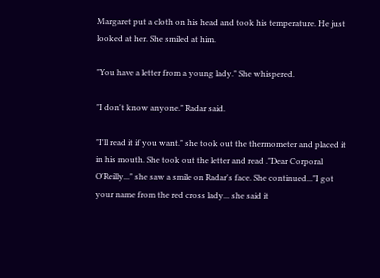Margaret put a cloth on his head and took his temperature. He just looked at her. She smiled at him.

"You have a letter from a young lady." She whispered.

"I don't know anyone." Radar said.

"I'll read it if you want." she took out the thermometer and placed it in his mouth. She took out the letter and read ."Dear Corporal O'Reilly..." she saw a smile on Radar's face. She continued..."I got your name from the red cross lady... she said it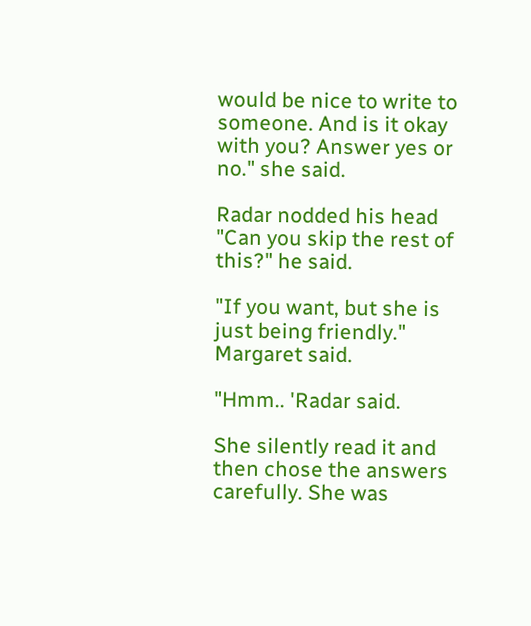would be nice to write to someone. And is it okay with you? Answer yes or no." she said.

Radar nodded his head "Can you skip the rest of this?" he said.

"If you want, but she is just being friendly." Margaret said.

"Hmm.. 'Radar said.

She silently read it and then chose the answers carefully. She was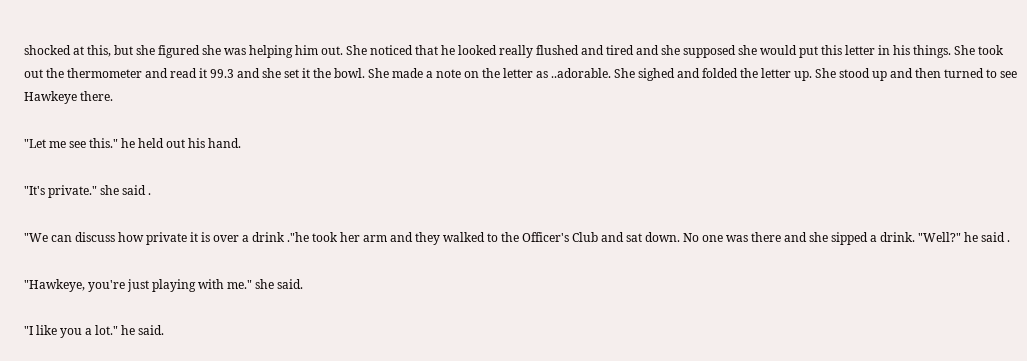shocked at this, but she figured she was helping him out. She noticed that he looked really flushed and tired and she supposed she would put this letter in his things. She took out the thermometer and read it 99.3 and she set it the bowl. She made a note on the letter as ..adorable. She sighed and folded the letter up. She stood up and then turned to see Hawkeye there.

"Let me see this." he held out his hand.

"It's private." she said .

"We can discuss how private it is over a drink ."he took her arm and they walked to the Officer's Club and sat down. No one was there and she sipped a drink. "Well?" he said .

"Hawkeye, you're just playing with me." she said.

"I like you a lot." he said.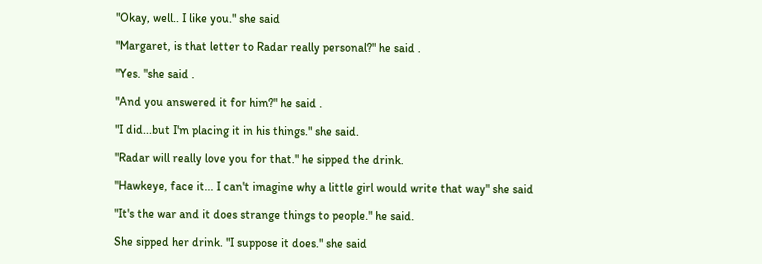"Okay, well.. I like you." she said

"Margaret, is that letter to Radar really personal?" he said .

"Yes. "she said .

"And you answered it for him?" he said .

"I did...but I'm placing it in his things." she said.

"Radar will really love you for that." he sipped the drink.

"Hawkeye, face it... I can't imagine why a little girl would write that way" she said

"It's the war and it does strange things to people." he said.

She sipped her drink. "I suppose it does." she said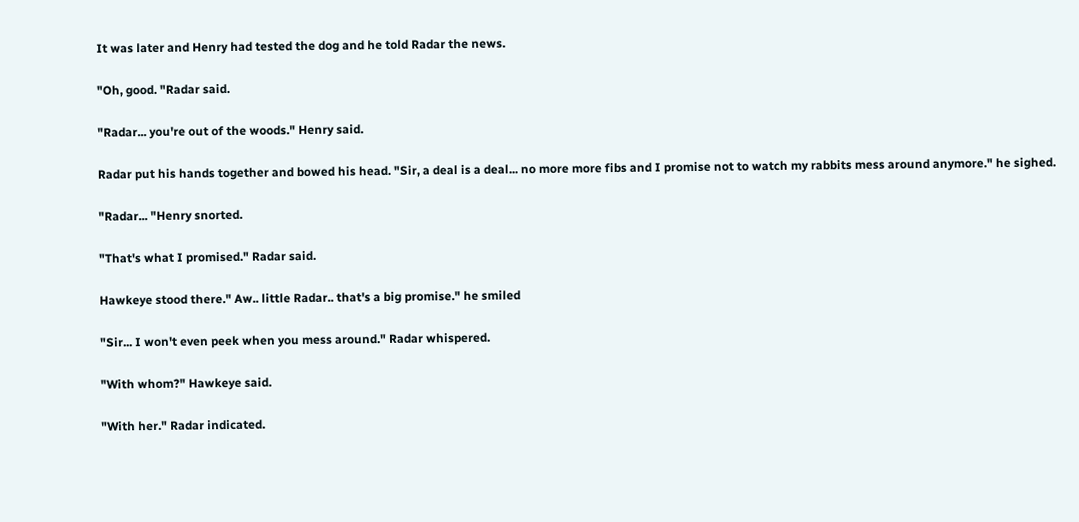It was later and Henry had tested the dog and he told Radar the news.

"Oh, good. "Radar said.

"Radar... you're out of the woods." Henry said.

Radar put his hands together and bowed his head. "Sir, a deal is a deal... no more more fibs and I promise not to watch my rabbits mess around anymore." he sighed.

"Radar... "Henry snorted.

"That's what I promised." Radar said.

Hawkeye stood there." Aw.. little Radar.. that's a big promise." he smiled

"Sir... I won't even peek when you mess around." Radar whispered.

"With whom?" Hawkeye said.

"With her." Radar indicated.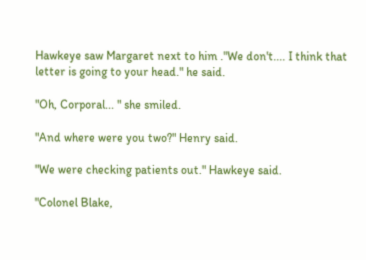Hawkeye saw Margaret next to him ."We don't.... I think that letter is going to your head." he said.

"Oh, Corporal... " she smiled.

"And where were you two?" Henry said.

"We were checking patients out." Hawkeye said.

"Colonel Blake,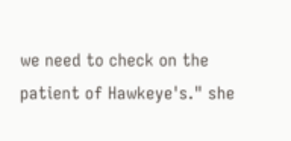we need to check on the patient of Hawkeye's." she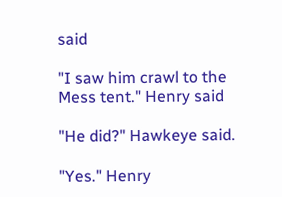said

"I saw him crawl to the Mess tent." Henry said

"He did?" Hawkeye said.

"Yes." Henry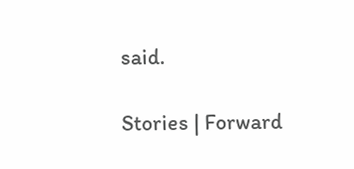said.

Stories | Forward